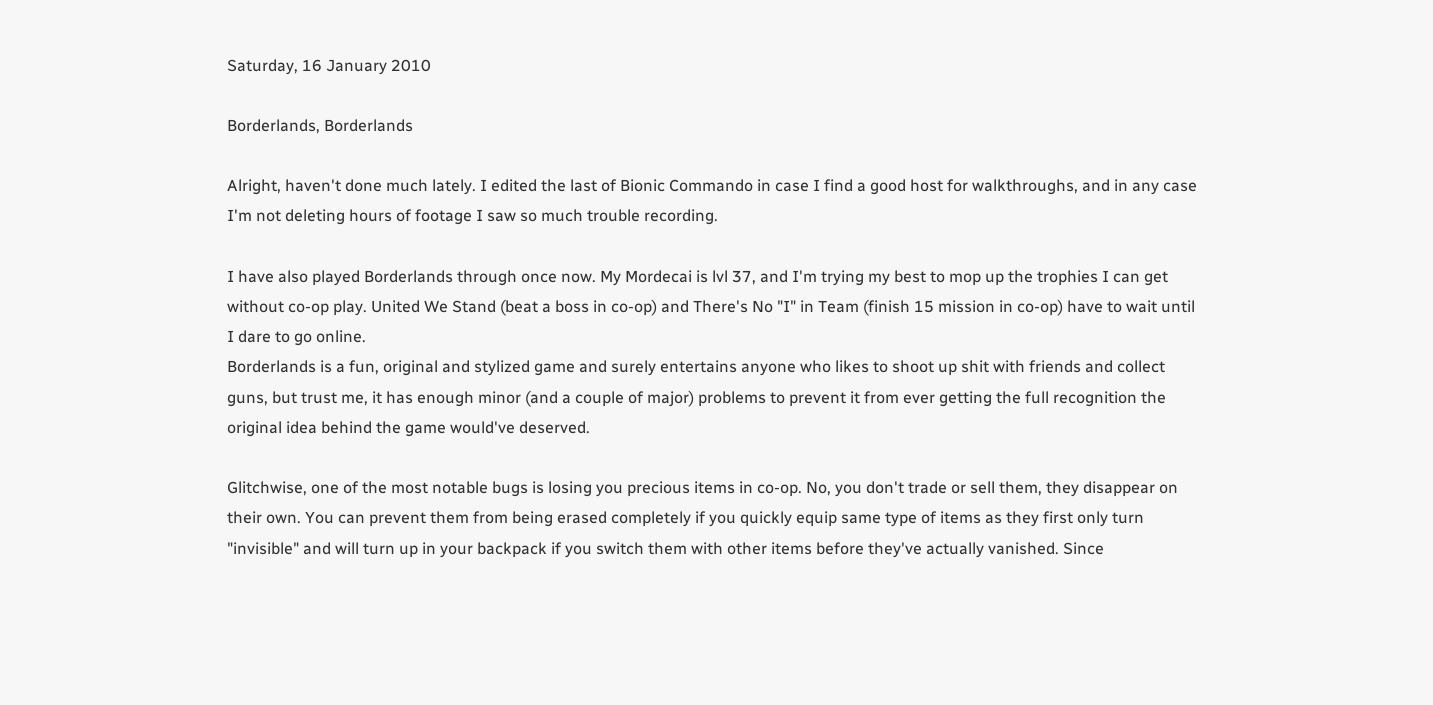Saturday, 16 January 2010

Borderlands, Borderlands

Alright, haven't done much lately. I edited the last of Bionic Commando in case I find a good host for walkthroughs, and in any case I'm not deleting hours of footage I saw so much trouble recording.

I have also played Borderlands through once now. My Mordecai is lvl 37, and I'm trying my best to mop up the trophies I can get without co-op play. United We Stand (beat a boss in co-op) and There's No "I" in Team (finish 15 mission in co-op) have to wait until I dare to go online.
Borderlands is a fun, original and stylized game and surely entertains anyone who likes to shoot up shit with friends and collect guns, but trust me, it has enough minor (and a couple of major) problems to prevent it from ever getting the full recognition the original idea behind the game would've deserved.

Glitchwise, one of the most notable bugs is losing you precious items in co-op. No, you don't trade or sell them, they disappear on their own. You can prevent them from being erased completely if you quickly equip same type of items as they first only turn "invisible" and will turn up in your backpack if you switch them with other items before they've actually vanished. Since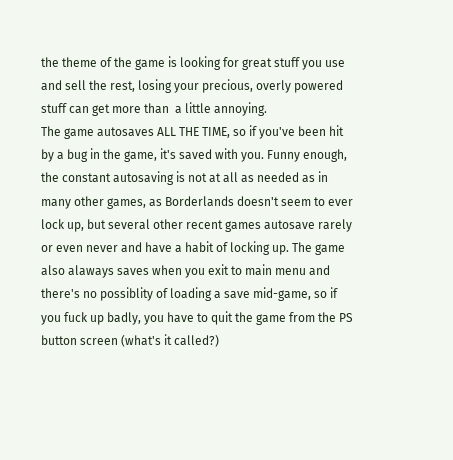the theme of the game is looking for great stuff you use and sell the rest, losing your precious, overly powered stuff can get more than  a little annoying.
The game autosaves ALL THE TIME, so if you've been hit by a bug in the game, it's saved with you. Funny enough, the constant autosaving is not at all as needed as in many other games, as Borderlands doesn't seem to ever lock up, but several other recent games autosave rarely or even never and have a habit of locking up. The game also alaways saves when you exit to main menu and there's no possiblity of loading a save mid-game, so if you fuck up badly, you have to quit the game from the PS button screen (what's it called?)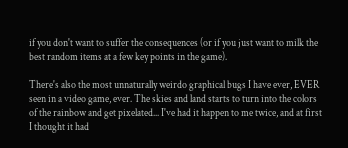if you don't want to suffer the consequences (or if you just want to milk the best random items at a few key points in the game).

There's also the most unnaturally weirdo graphical bugs I have ever, EVER seen in a video game, ever. The skies and land starts to turn into the colors of the rainbow and get pixelated... I've had it happen to me twice, and at first I thought it had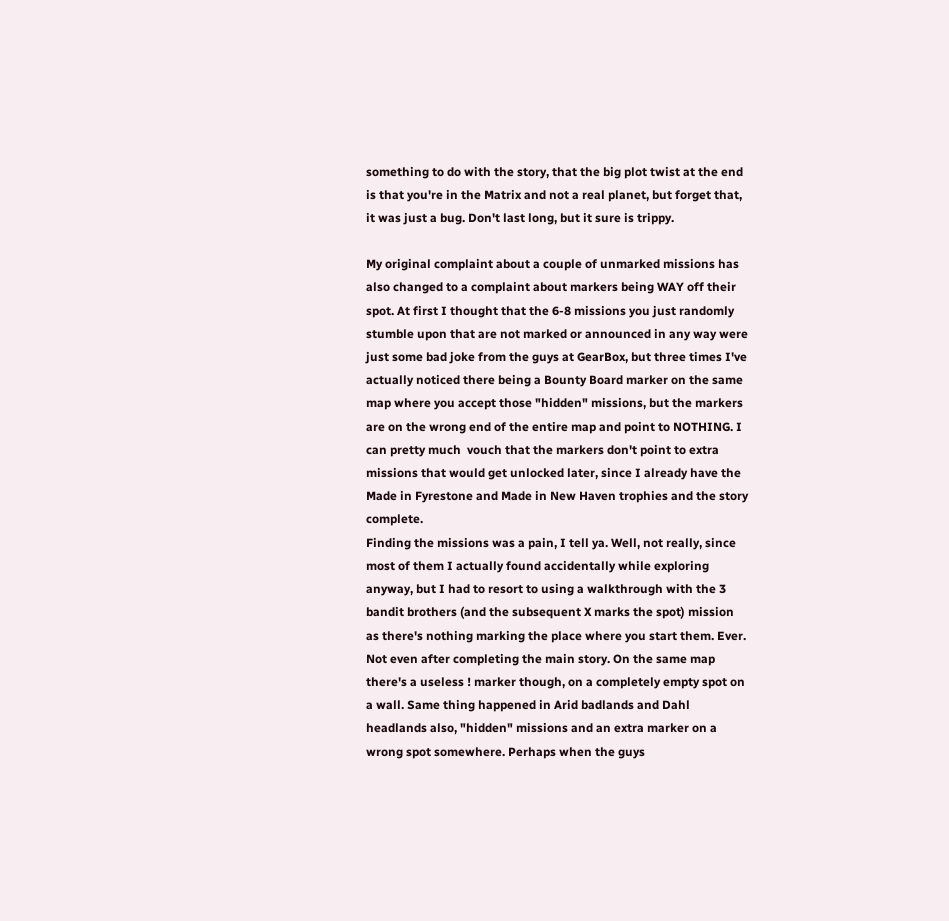something to do with the story, that the big plot twist at the end is that you're in the Matrix and not a real planet, but forget that, it was just a bug. Don't last long, but it sure is trippy.

My original complaint about a couple of unmarked missions has also changed to a complaint about markers being WAY off their spot. At first I thought that the 6-8 missions you just randomly stumble upon that are not marked or announced in any way were just some bad joke from the guys at GearBox, but three times I've actually noticed there being a Bounty Board marker on the same map where you accept those "hidden" missions, but the markers are on the wrong end of the entire map and point to NOTHING. I can pretty much  vouch that the markers don't point to extra missions that would get unlocked later, since I already have the Made in Fyrestone and Made in New Haven trophies and the story complete.
Finding the missions was a pain, I tell ya. Well, not really, since most of them I actually found accidentally while exploring anyway, but I had to resort to using a walkthrough with the 3 bandit brothers (and the subsequent X marks the spot) mission as there's nothing marking the place where you start them. Ever. Not even after completing the main story. On the same map there's a useless ! marker though, on a completely empty spot on a wall. Same thing happened in Arid badlands and Dahl headlands also, "hidden" missions and an extra marker on a wrong spot somewhere. Perhaps when the guys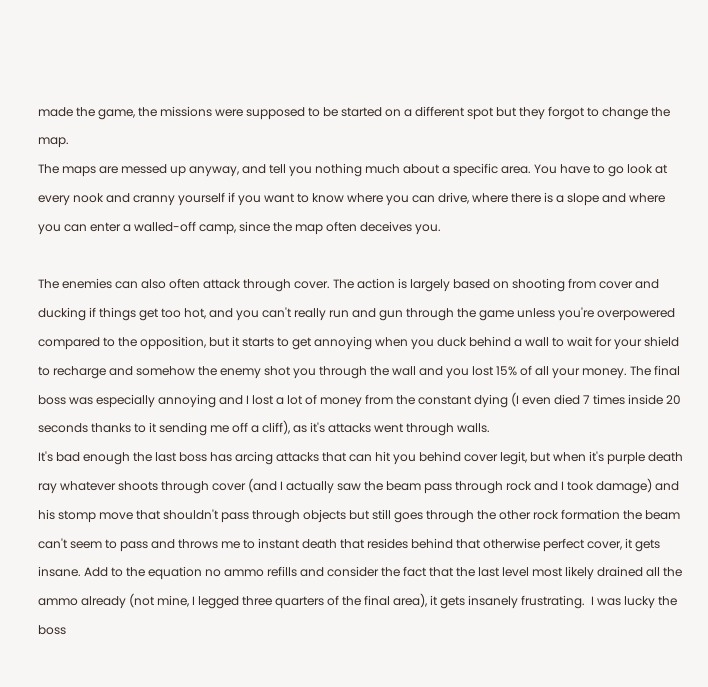made the game, the missions were supposed to be started on a different spot but they forgot to change the map.
The maps are messed up anyway, and tell you nothing much about a specific area. You have to go look at every nook and cranny yourself if you want to know where you can drive, where there is a slope and where you can enter a walled-off camp, since the map often deceives you.

The enemies can also often attack through cover. The action is largely based on shooting from cover and ducking if things get too hot, and you can't really run and gun through the game unless you're overpowered compared to the opposition, but it starts to get annoying when you duck behind a wall to wait for your shield to recharge and somehow the enemy shot you through the wall and you lost 15% of all your money. The final boss was especially annoying and I lost a lot of money from the constant dying (I even died 7 times inside 20 seconds thanks to it sending me off a cliff), as it's attacks went through walls.
It's bad enough the last boss has arcing attacks that can hit you behind cover legit, but when it's purple death ray whatever shoots through cover (and I actually saw the beam pass through rock and I took damage) and his stomp move that shouldn't pass through objects but still goes through the other rock formation the beam can't seem to pass and throws me to instant death that resides behind that otherwise perfect cover, it gets insane. Add to the equation no ammo refills and consider the fact that the last level most likely drained all the ammo already (not mine, I legged three quarters of the final area), it gets insanely frustrating.  I was lucky the boss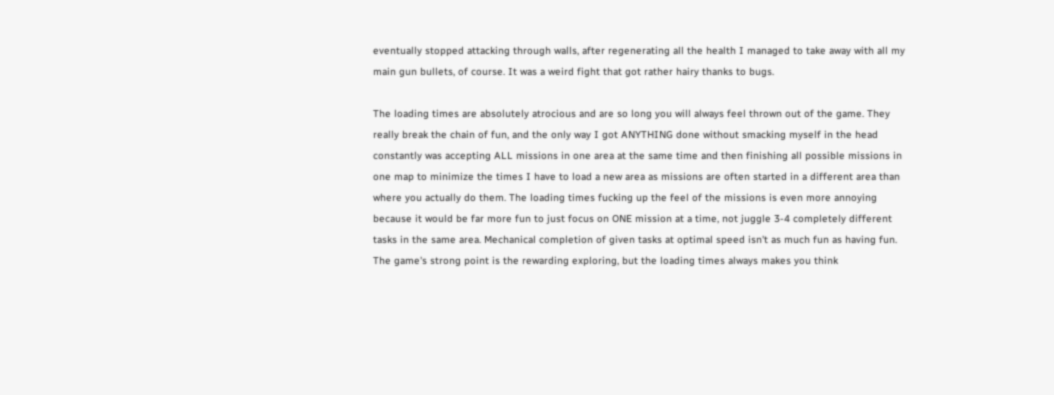eventually stopped attacking through walls, after regenerating all the health I managed to take away with all my main gun bullets, of course. It was a weird fight that got rather hairy thanks to bugs.

The loading times are absolutely atrocious and are so long you will always feel thrown out of the game. They really break the chain of fun, and the only way I got ANYTHING done without smacking myself in the head constantly was accepting ALL missions in one area at the same time and then finishing all possible missions in one map to minimize the times I have to load a new area as missions are often started in a different area than where you actually do them. The loading times fucking up the feel of the missions is even more annoying because it would be far more fun to just focus on ONE mission at a time, not juggle 3-4 completely different tasks in the same area. Mechanical completion of given tasks at optimal speed isn't as much fun as having fun.
The game's strong point is the rewarding exploring, but the loading times always makes you think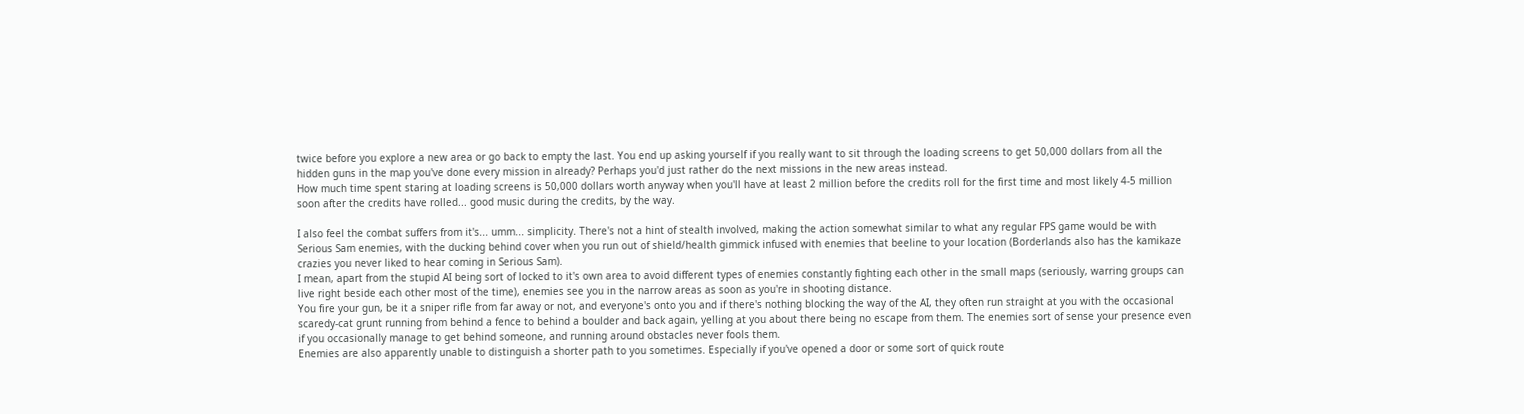twice before you explore a new area or go back to empty the last. You end up asking yourself if you really want to sit through the loading screens to get 50,000 dollars from all the hidden guns in the map you've done every mission in already? Perhaps you'd just rather do the next missions in the new areas instead.
How much time spent staring at loading screens is 50,000 dollars worth anyway when you'll have at least 2 million before the credits roll for the first time and most likely 4-5 million soon after the credits have rolled... good music during the credits, by the way.

I also feel the combat suffers from it's... umm... simplicity. There's not a hint of stealth involved, making the action somewhat similar to what any regular FPS game would be with Serious Sam enemies, with the ducking behind cover when you run out of shield/health gimmick infused with enemies that beeline to your location (Borderlands also has the kamikaze crazies you never liked to hear coming in Serious Sam).
I mean, apart from the stupid AI being sort of locked to it's own area to avoid different types of enemies constantly fighting each other in the small maps (seriously, warring groups can live right beside each other most of the time), enemies see you in the narrow areas as soon as you're in shooting distance.
You fire your gun, be it a sniper rifle from far away or not, and everyone's onto you and if there's nothing blocking the way of the AI, they often run straight at you with the occasional scaredy-cat grunt running from behind a fence to behind a boulder and back again, yelling at you about there being no escape from them. The enemies sort of sense your presence even if you occasionally manage to get behind someone, and running around obstacles never fools them.
Enemies are also apparently unable to distinguish a shorter path to you sometimes. Especially if you've opened a door or some sort of quick route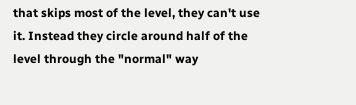that skips most of the level, they can't use it. Instead they circle around half of the level through the "normal" way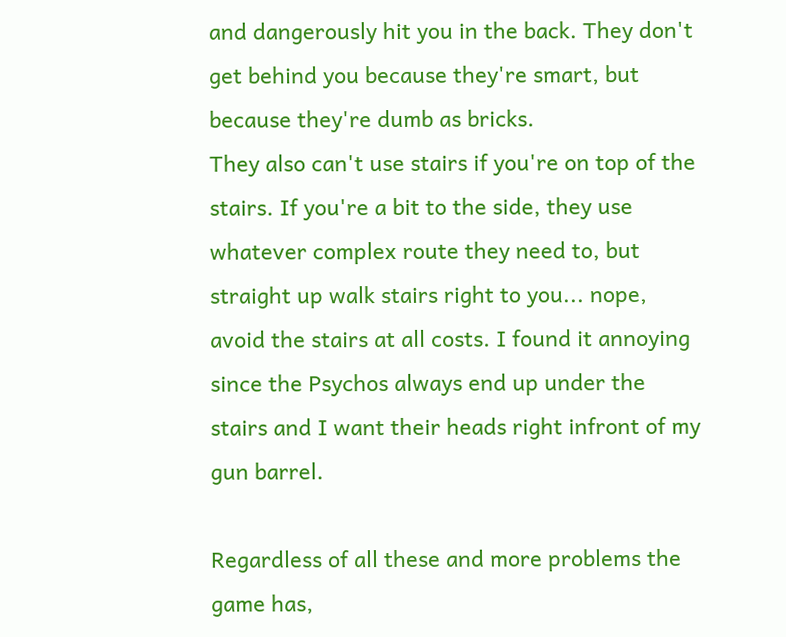and dangerously hit you in the back. They don't get behind you because they're smart, but because they're dumb as bricks.
They also can't use stairs if you're on top of the stairs. If you're a bit to the side, they use whatever complex route they need to, but straight up walk stairs right to you... nope, avoid the stairs at all costs. I found it annoying since the Psychos always end up under the stairs and I want their heads right infront of my gun barrel.

Regardless of all these and more problems the game has,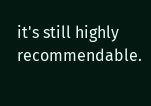it's still highly recommendable.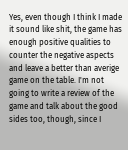Yes, even though I think I made it sound like shit, the game has enough positive qualities to counter the negative aspects and leave a better than averige game on the table. I'm not going to write a review of the game and talk about the good sides too, though, since I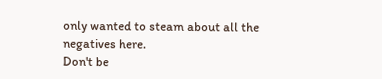only wanted to steam about all the negatives here.
Don't be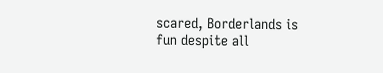scared, Borderlands is fun despite all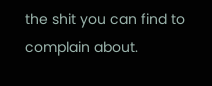the shit you can find to complain about.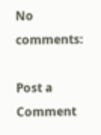No comments:

Post a Comment